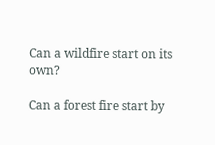Can a wildfire start on its own?

Can a forest fire start by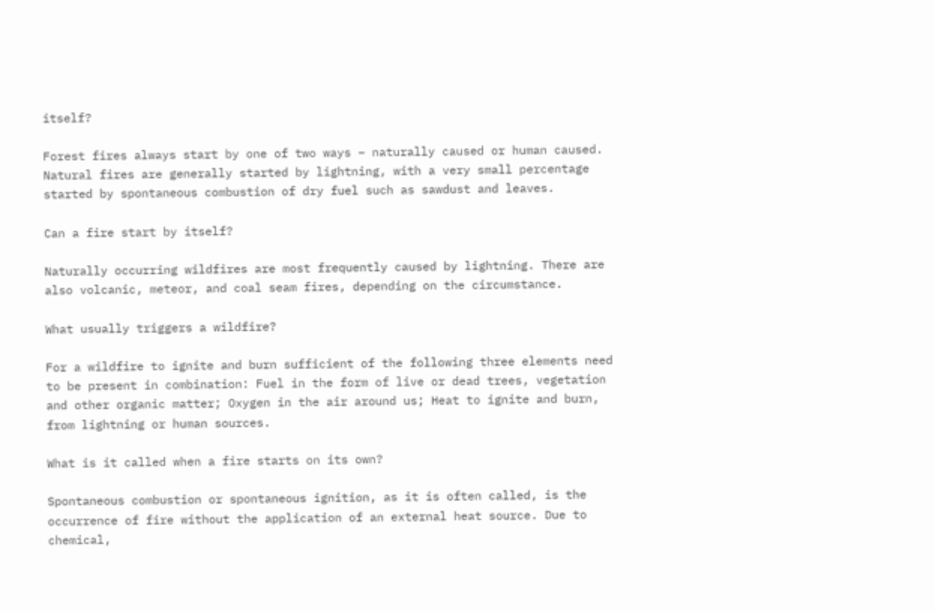itself?

Forest fires always start by one of two ways – naturally caused or human caused. Natural fires are generally started by lightning, with a very small percentage started by spontaneous combustion of dry fuel such as sawdust and leaves.

Can a fire start by itself?

Naturally occurring wildfires are most frequently caused by lightning. There are also volcanic, meteor, and coal seam fires, depending on the circumstance.

What usually triggers a wildfire?

For a wildfire to ignite and burn sufficient of the following three elements need to be present in combination: Fuel in the form of live or dead trees, vegetation and other organic matter; Oxygen in the air around us; Heat to ignite and burn, from lightning or human sources.

What is it called when a fire starts on its own?

Spontaneous combustion or spontaneous ignition, as it is often called, is the occurrence of fire without the application of an external heat source. Due to chemical,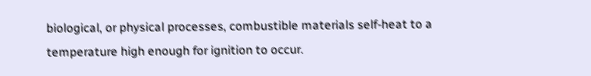biological, or physical processes, combustible materials self-heat to a temperature high enough for ignition to occur.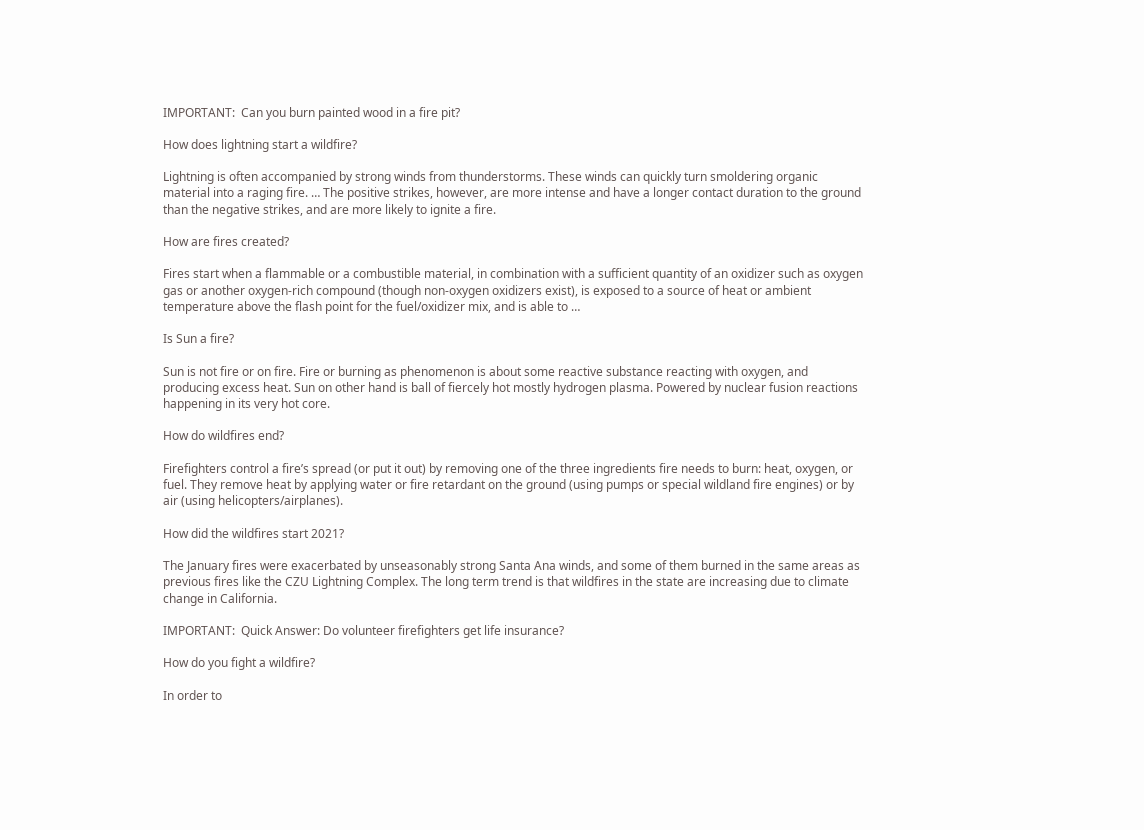IMPORTANT:  Can you burn painted wood in a fire pit?

How does lightning start a wildfire?

Lightning is often accompanied by strong winds from thunderstorms. These winds can quickly turn smoldering organic material into a raging fire. … The positive strikes, however, are more intense and have a longer contact duration to the ground than the negative strikes, and are more likely to ignite a fire.

How are fires created?

Fires start when a flammable or a combustible material, in combination with a sufficient quantity of an oxidizer such as oxygen gas or another oxygen-rich compound (though non-oxygen oxidizers exist), is exposed to a source of heat or ambient temperature above the flash point for the fuel/oxidizer mix, and is able to …

Is Sun a fire?

Sun is not fire or on fire. Fire or burning as phenomenon is about some reactive substance reacting with oxygen, and producing excess heat. Sun on other hand is ball of fiercely hot mostly hydrogen plasma. Powered by nuclear fusion reactions happening in its very hot core.

How do wildfires end?

Firefighters control a fire’s spread (or put it out) by removing one of the three ingredients fire needs to burn: heat, oxygen, or fuel. They remove heat by applying water or fire retardant on the ground (using pumps or special wildland fire engines) or by air (using helicopters/airplanes).

How did the wildfires start 2021?

The January fires were exacerbated by unseasonably strong Santa Ana winds, and some of them burned in the same areas as previous fires like the CZU Lightning Complex. The long term trend is that wildfires in the state are increasing due to climate change in California.

IMPORTANT:  Quick Answer: Do volunteer firefighters get life insurance?

How do you fight a wildfire?

In order to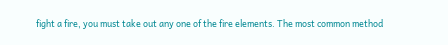fight a fire, you must take out any one of the fire elements. The most common method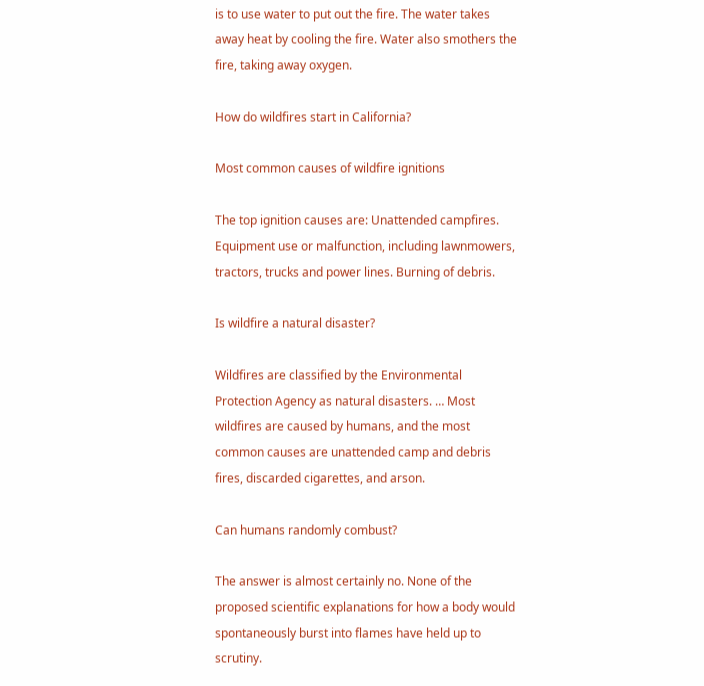is to use water to put out the fire. The water takes away heat by cooling the fire. Water also smothers the fire, taking away oxygen.

How do wildfires start in California?

Most common causes of wildfire ignitions

The top ignition causes are: Unattended campfires. Equipment use or malfunction, including lawnmowers, tractors, trucks and power lines. Burning of debris.

Is wildfire a natural disaster?

Wildfires are classified by the Environmental Protection Agency as natural disasters. … Most wildfires are caused by humans, and the most common causes are unattended camp and debris fires, discarded cigarettes, and arson.

Can humans randomly combust?

The answer is almost certainly no. None of the proposed scientific explanations for how a body would spontaneously burst into flames have held up to scrutiny.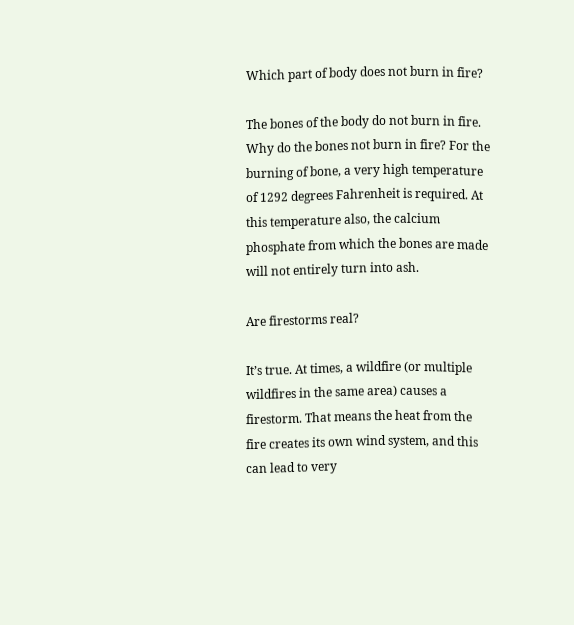Which part of body does not burn in fire?

The bones of the body do not burn in fire. Why do the bones not burn in fire? For the burning of bone, a very high temperature of 1292 degrees Fahrenheit is required. At this temperature also, the calcium phosphate from which the bones are made will not entirely turn into ash.

Are firestorms real?

It’s true. At times, a wildfire (or multiple wildfires in the same area) causes a firestorm. That means the heat from the fire creates its own wind system, and this can lead to very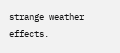strange weather effects.